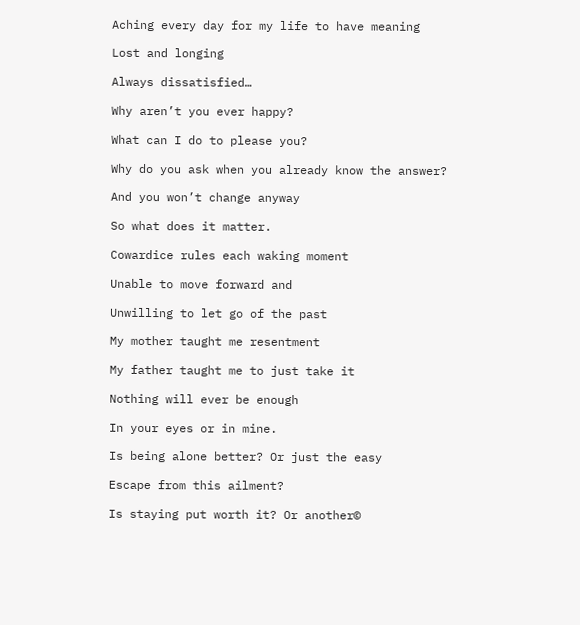Aching every day for my life to have meaning

Lost and longing

Always dissatisfied…

Why aren’t you ever happy?

What can I do to please you?

Why do you ask when you already know the answer?

And you won’t change anyway

So what does it matter.

Cowardice rules each waking moment

Unable to move forward and

Unwilling to let go of the past

My mother taught me resentment

My father taught me to just take it

Nothing will ever be enough

In your eyes or in mine.

Is being alone better? Or just the easy

Escape from this ailment?

Is staying put worth it? Or another©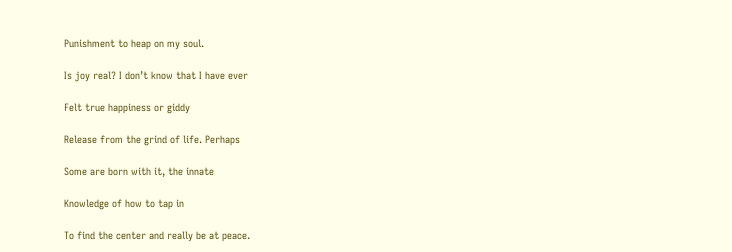Punishment to heap on my soul.

Is joy real? I don’t know that I have ever

Felt true happiness or giddy

Release from the grind of life. Perhaps

Some are born with it, the innate

Knowledge of how to tap in

To find the center and really be at peace.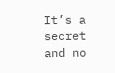It’s a secret and no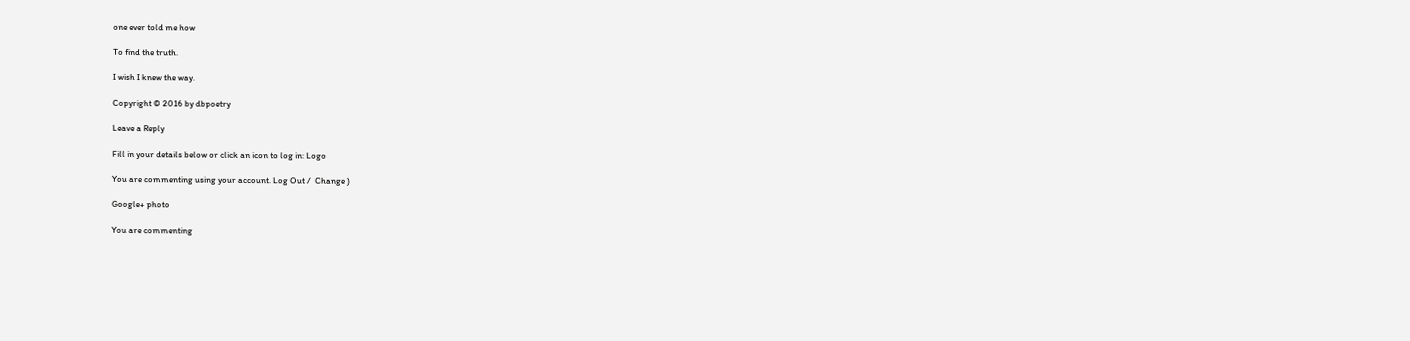one ever told me how

To find the truth.

I wish I knew the way.

Copyright © 2016 by dbpoetry

Leave a Reply

Fill in your details below or click an icon to log in: Logo

You are commenting using your account. Log Out /  Change )

Google+ photo

You are commenting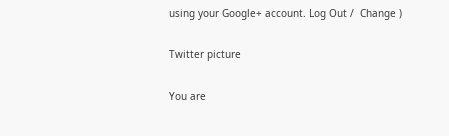using your Google+ account. Log Out /  Change )

Twitter picture

You are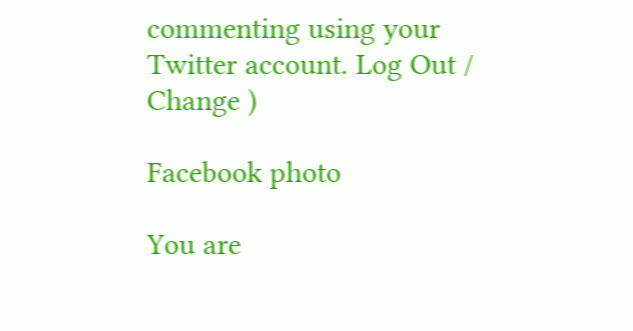commenting using your Twitter account. Log Out /  Change )

Facebook photo

You are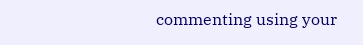commenting using your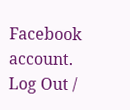Facebook account. Log Out /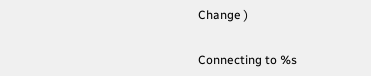Change )


Connecting to %s